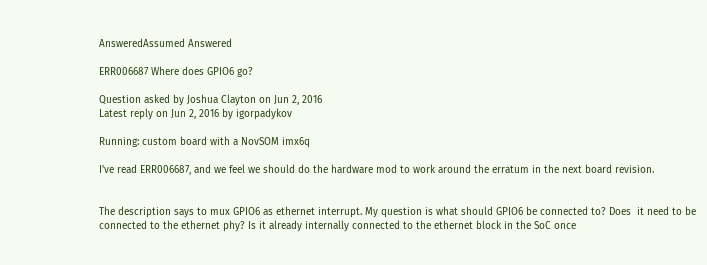AnsweredAssumed Answered

ERR006687 Where does GPIO6 go?

Question asked by Joshua Clayton on Jun 2, 2016
Latest reply on Jun 2, 2016 by igorpadykov

Running: custom board with a NovSOM imx6q

I've read ERR006687, and we feel we should do the hardware mod to work around the erratum in the next board revision.


The description says to mux GPIO6 as ethernet interrupt. My question is what should GPIO6 be connected to? Does  it need to be connected to the ethernet phy? Is it already internally connected to the ethernet block in the SoC once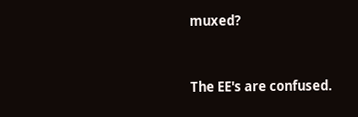muxed?


The EE's are confused.